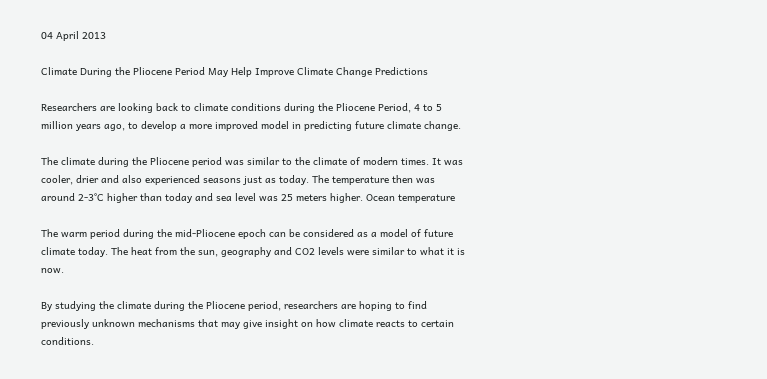04 April 2013

Climate During the Pliocene Period May Help Improve Climate Change Predictions

Researchers are looking back to climate conditions during the Pliocene Period, 4 to 5 million years ago, to develop a more improved model in predicting future climate change.

The climate during the Pliocene period was similar to the climate of modern times. It was cooler, drier and also experienced seasons just as today. The temperature then was around 2-3°C higher than today and sea level was 25 meters higher. Ocean temperature

The warm period during the mid-Pliocene epoch can be considered as a model of future climate today. The heat from the sun, geography and CO2 levels were similar to what it is now.

By studying the climate during the Pliocene period, researchers are hoping to find previously unknown mechanisms that may give insight on how climate reacts to certain conditions.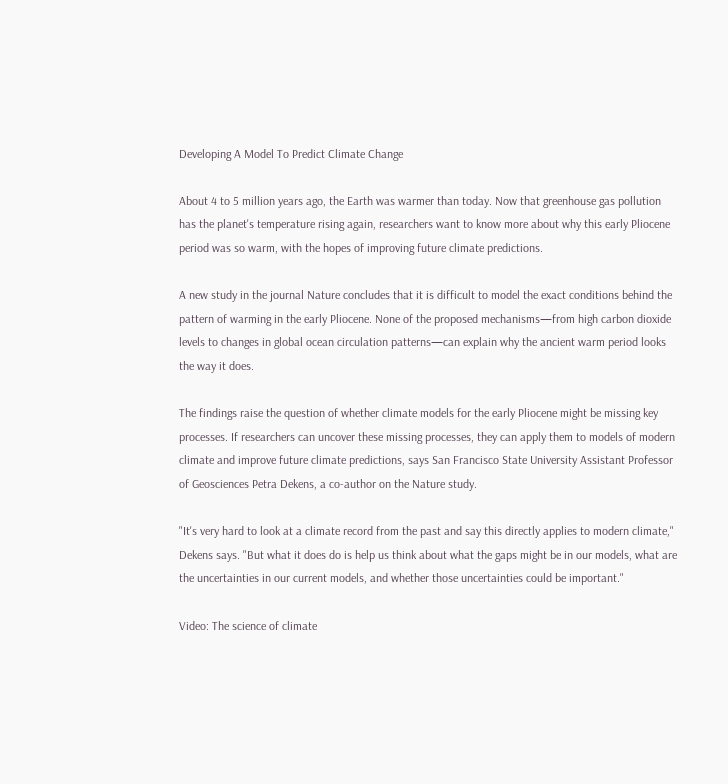Developing A Model To Predict Climate Change

About 4 to 5 million years ago, the Earth was warmer than today. Now that greenhouse gas pollution has the planet's temperature rising again, researchers want to know more about why this early Pliocene period was so warm, with the hopes of improving future climate predictions.

A new study in the journal Nature concludes that it is difficult to model the exact conditions behind the pattern of warming in the early Pliocene. None of the proposed mechanisms—from high carbon dioxide levels to changes in global ocean circulation patterns—can explain why the ancient warm period looks the way it does.

The findings raise the question of whether climate models for the early Pliocene might be missing key processes. If researchers can uncover these missing processes, they can apply them to models of modern climate and improve future climate predictions, says San Francisco State University Assistant Professor of Geosciences Petra Dekens, a co-author on the Nature study.

"It's very hard to look at a climate record from the past and say this directly applies to modern climate," Dekens says. "But what it does do is help us think about what the gaps might be in our models, what are the uncertainties in our current models, and whether those uncertainties could be important."

Video: The science of climate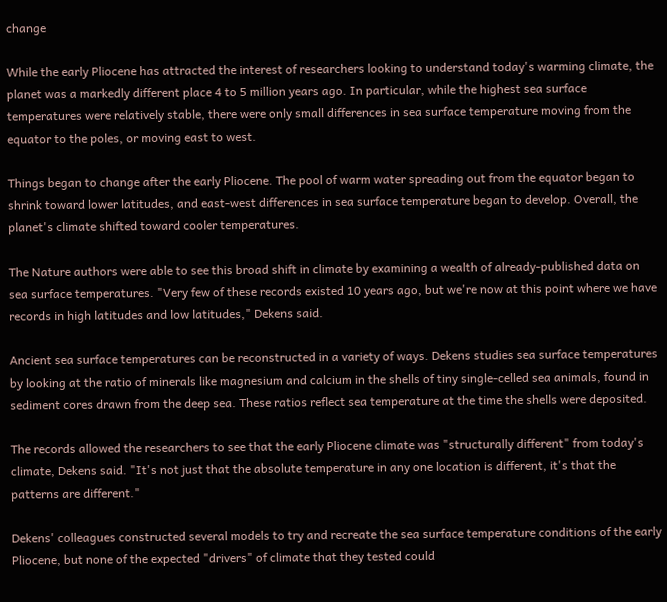change

While the early Pliocene has attracted the interest of researchers looking to understand today's warming climate, the planet was a markedly different place 4 to 5 million years ago. In particular, while the highest sea surface temperatures were relatively stable, there were only small differences in sea surface temperature moving from the equator to the poles, or moving east to west.

Things began to change after the early Pliocene. The pool of warm water spreading out from the equator began to shrink toward lower latitudes, and east-west differences in sea surface temperature began to develop. Overall, the planet's climate shifted toward cooler temperatures.

The Nature authors were able to see this broad shift in climate by examining a wealth of already-published data on sea surface temperatures. "Very few of these records existed 10 years ago, but we're now at this point where we have records in high latitudes and low latitudes," Dekens said.

Ancient sea surface temperatures can be reconstructed in a variety of ways. Dekens studies sea surface temperatures by looking at the ratio of minerals like magnesium and calcium in the shells of tiny single-celled sea animals, found in sediment cores drawn from the deep sea. These ratios reflect sea temperature at the time the shells were deposited.

The records allowed the researchers to see that the early Pliocene climate was "structurally different" from today's climate, Dekens said. "It's not just that the absolute temperature in any one location is different, it's that the patterns are different."

Dekens' colleagues constructed several models to try and recreate the sea surface temperature conditions of the early Pliocene, but none of the expected "drivers" of climate that they tested could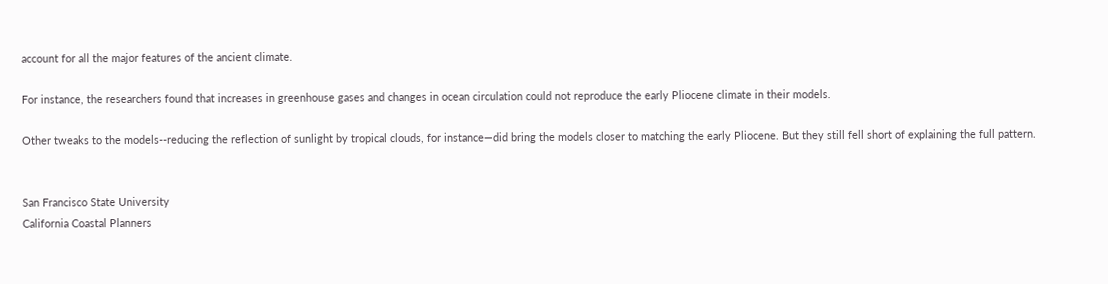account for all the major features of the ancient climate.

For instance, the researchers found that increases in greenhouse gases and changes in ocean circulation could not reproduce the early Pliocene climate in their models.

Other tweaks to the models--reducing the reflection of sunlight by tropical clouds, for instance—did bring the models closer to matching the early Pliocene. But they still fell short of explaining the full pattern.


San Francisco State University
California Coastal Planners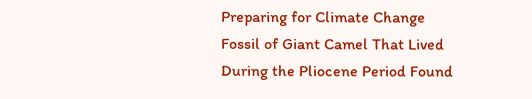Preparing for Climate Change
Fossil of Giant Camel That Lived During the Pliocene Period Found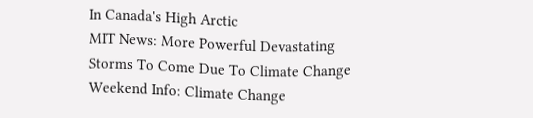In Canada's High Arctic
MIT News: More Powerful Devastating Storms To Come Due To Climate Change
Weekend Info: Climate Change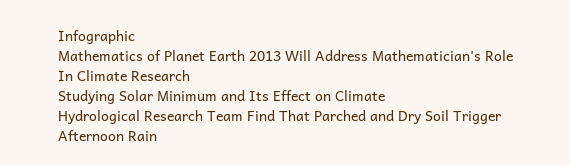Infographic
Mathematics of Planet Earth 2013 Will Address Mathematician's Role In Climate Research
Studying Solar Minimum and Its Effect on Climate
Hydrological Research Team Find That Parched and Dry Soil Trigger Afternoon Rain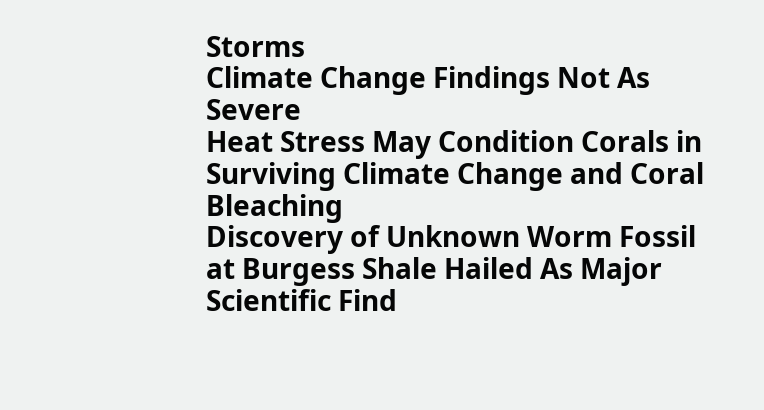Storms
Climate Change Findings Not As Severe
Heat Stress May Condition Corals in Surviving Climate Change and Coral Bleaching
Discovery of Unknown Worm Fossil at Burgess Shale Hailed As Major Scientific Find